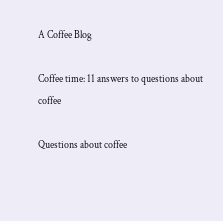A Coffee Blog

Coffee time: 11 answers to questions about coffee

Questions about coffee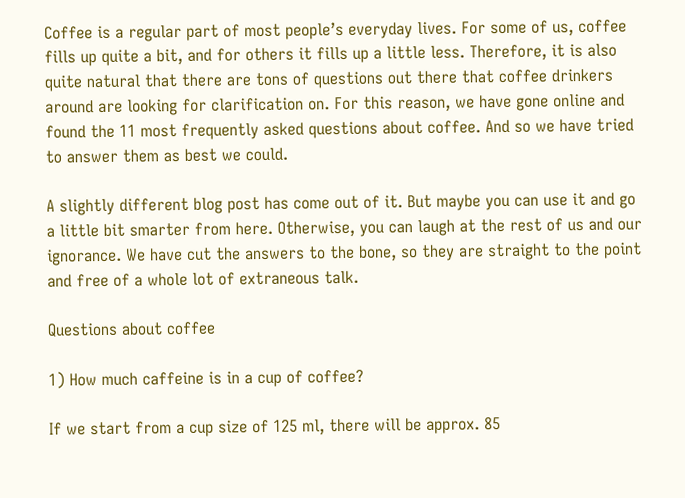Coffee is a regular part of most people’s everyday lives. For some of us, coffee fills up quite a bit, and for others it fills up a little less. Therefore, it is also quite natural that there are tons of questions out there that coffee drinkers around are looking for clarification on. For this reason, we have gone online and found the 11 most frequently asked questions about coffee. And so we have tried to answer them as best we could.

A slightly different blog post has come out of it. But maybe you can use it and go a little bit smarter from here. Otherwise, you can laugh at the rest of us and our ignorance. We have cut the answers to the bone, so they are straight to the point and free of a whole lot of extraneous talk.

Questions about coffee

1) How much caffeine is in a cup of coffee?

If we start from a cup size of 125 ml, there will be approx. 85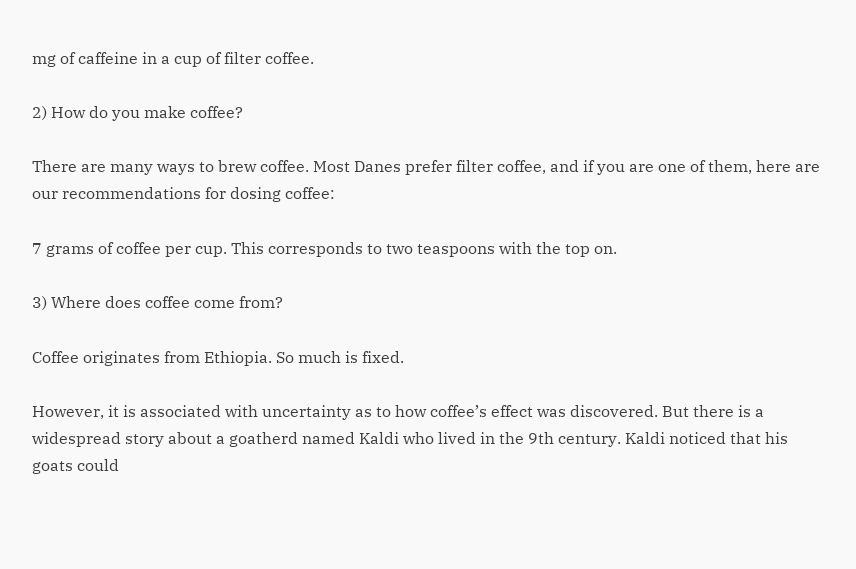mg of caffeine in a cup of filter coffee.

2) How do you make coffee?

There are many ways to brew coffee. Most Danes prefer filter coffee, and if you are one of them, here are our recommendations for dosing coffee:

7 grams of coffee per cup. This corresponds to two teaspoons with the top on.

3) Where does coffee come from?

Coffee originates from Ethiopia. So much is fixed.

However, it is associated with uncertainty as to how coffee’s effect was discovered. But there is a widespread story about a goatherd named Kaldi who lived in the 9th century. Kaldi noticed that his goats could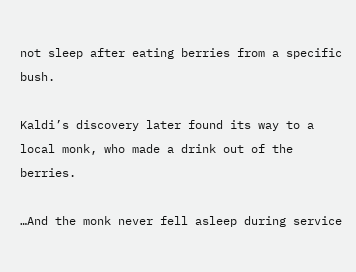not sleep after eating berries from a specific bush.

Kaldi’s discovery later found its way to a local monk, who made a drink out of the berries.

…And the monk never fell asleep during service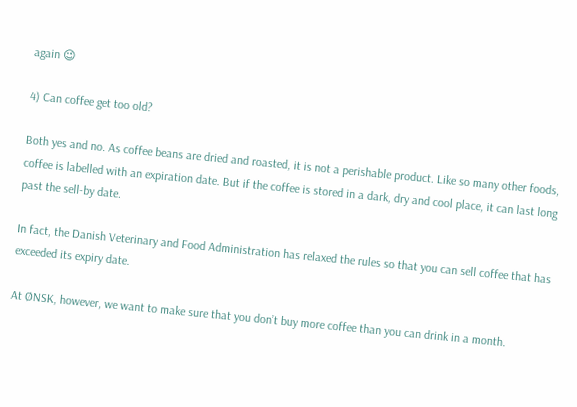again 😉

4) Can coffee get too old?

Both yes and no. As coffee beans are dried and roasted, it is not a perishable product. Like so many other foods, coffee is labelled with an expiration date. But if the coffee is stored in a dark, dry and cool place, it can last long past the sell-by date.

In fact, the Danish Veterinary and Food Administration has relaxed the rules so that you can sell coffee that has exceeded its expiry date.

At ØNSK, however, we want to make sure that you don’t buy more coffee than you can drink in a month.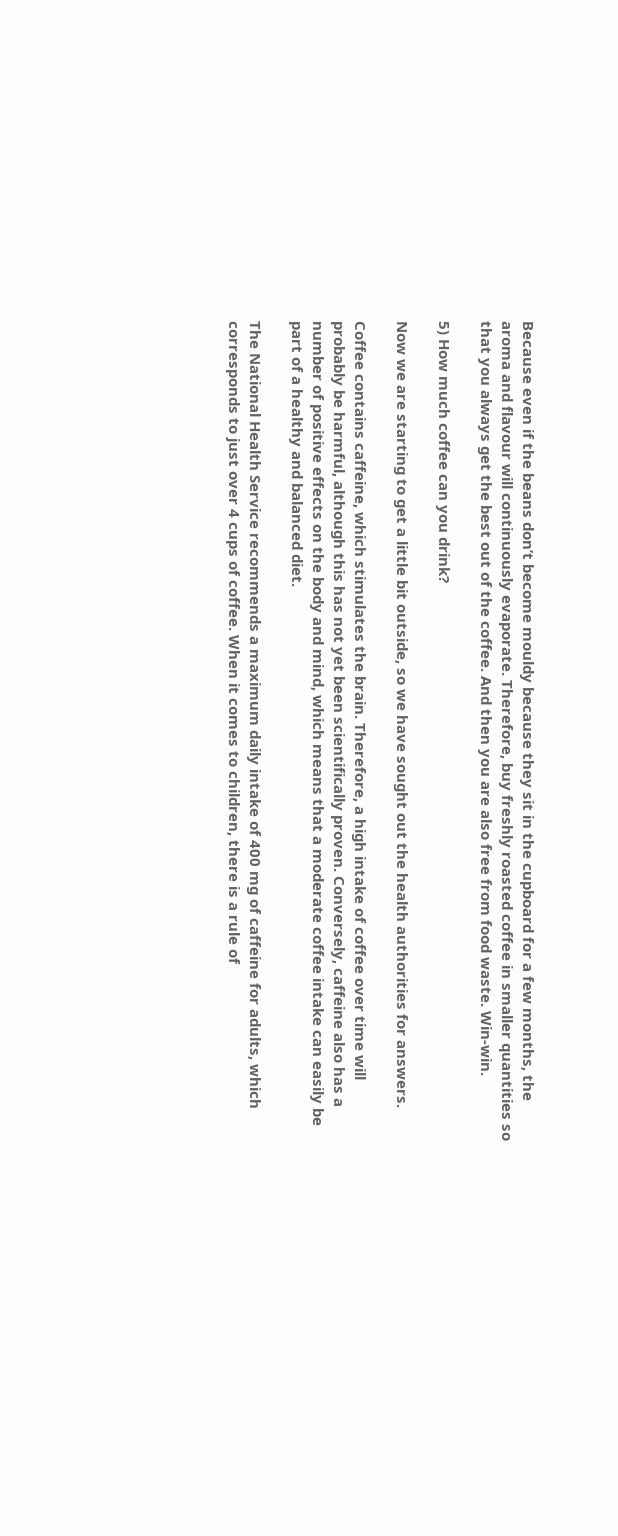Because even if the beans don’t become mouldy because they sit in the cupboard for a few months, the aroma and flavour will continuously evaporate. Therefore, buy freshly roasted coffee in smaller quantities so that you always get the best out of the coffee. And then you are also free from food waste. Win-win.

5) How much coffee can you drink?

Now we are starting to get a little bit outside, so we have sought out the health authorities for answers.

Coffee contains caffeine, which stimulates the brain. Therefore, a high intake of coffee over time will probably be harmful, although this has not yet been scientifically proven. Conversely, caffeine also has a number of positive effects on the body and mind, which means that a moderate coffee intake can easily be part of a healthy and balanced diet.

The National Health Service recommends a maximum daily intake of 400 mg of caffeine for adults, which corresponds to just over 4 cups of coffee. When it comes to children, there is a rule of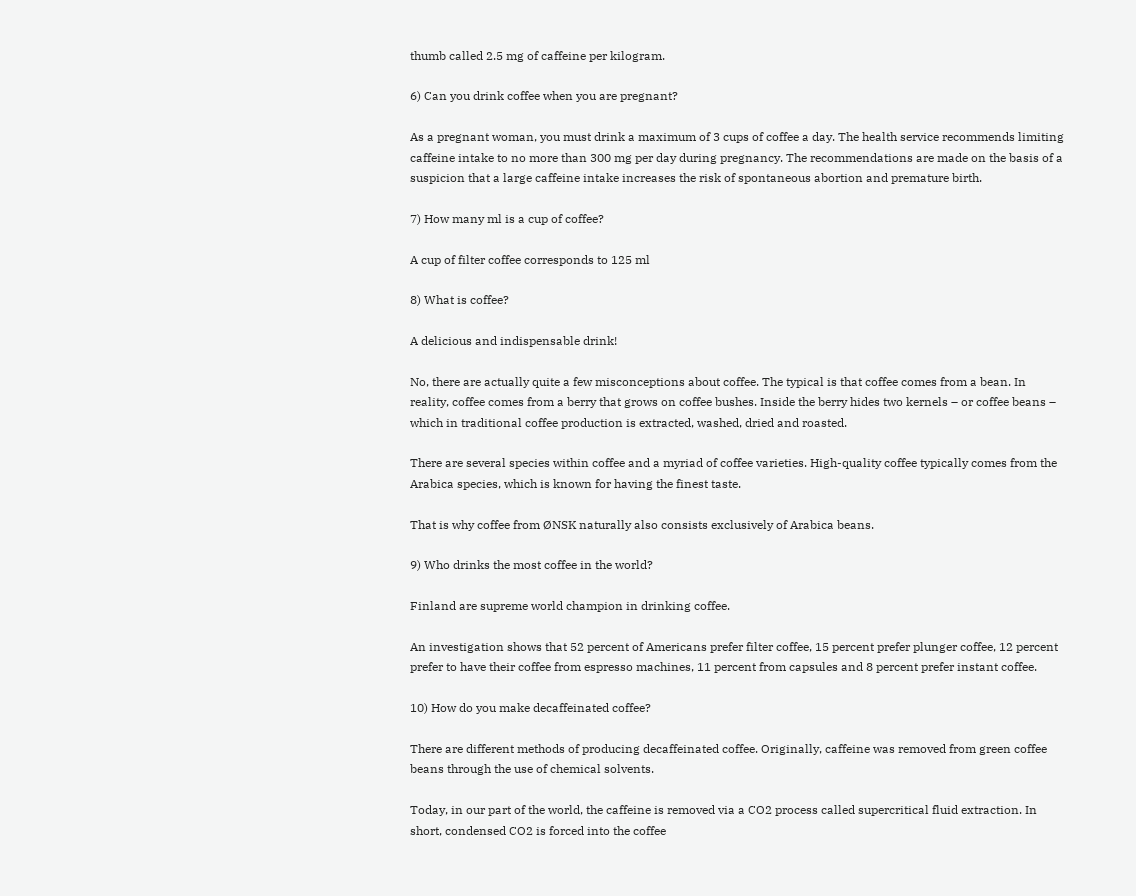thumb called 2.5 mg of caffeine per kilogram.

6) Can you drink coffee when you are pregnant?

As a pregnant woman, you must drink a maximum of 3 cups of coffee a day. The health service recommends limiting caffeine intake to no more than 300 mg per day during pregnancy. The recommendations are made on the basis of a suspicion that a large caffeine intake increases the risk of spontaneous abortion and premature birth.

7) How many ml is a cup of coffee?

A cup of filter coffee corresponds to 125 ml

8) What is coffee?

A delicious and indispensable drink!

No, there are actually quite a few misconceptions about coffee. The typical is that coffee comes from a bean. In reality, coffee comes from a berry that grows on coffee bushes. Inside the berry hides two kernels – or coffee beans – which in traditional coffee production is extracted, washed, dried and roasted.

There are several species within coffee and a myriad of coffee varieties. High-quality coffee typically comes from the Arabica species, which is known for having the finest taste.

That is why coffee from ØNSK naturally also consists exclusively of Arabica beans.

9) Who drinks the most coffee in the world?

Finland are supreme world champion in drinking coffee.

An investigation shows that 52 percent of Americans prefer filter coffee, 15 percent prefer plunger coffee, 12 percent prefer to have their coffee from espresso machines, 11 percent from capsules and 8 percent prefer instant coffee.

10) How do you make decaffeinated coffee?

There are different methods of producing decaffeinated coffee. Originally, caffeine was removed from green coffee beans through the use of chemical solvents.

Today, in our part of the world, the caffeine is removed via a CO2 process called supercritical fluid extraction. In short, condensed CO2 is forced into the coffee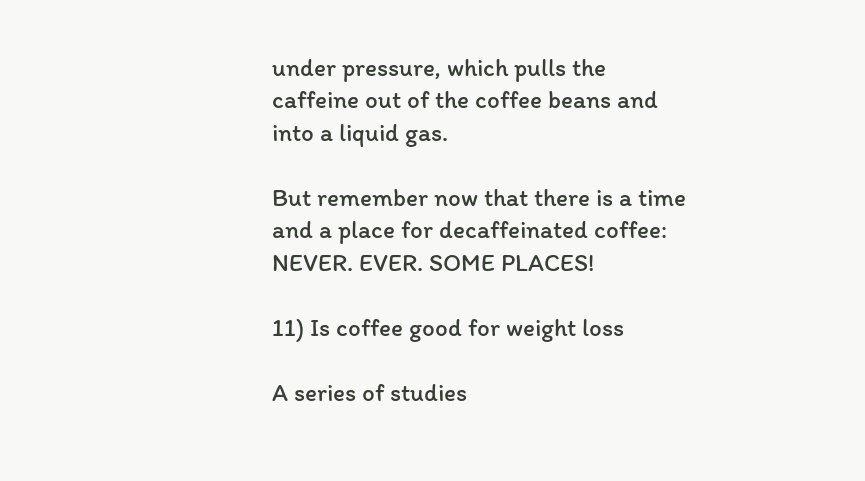under pressure, which pulls the caffeine out of the coffee beans and into a liquid gas.

But remember now that there is a time and a place for decaffeinated coffee: NEVER. EVER. SOME PLACES!

11) Is coffee good for weight loss

A series of studies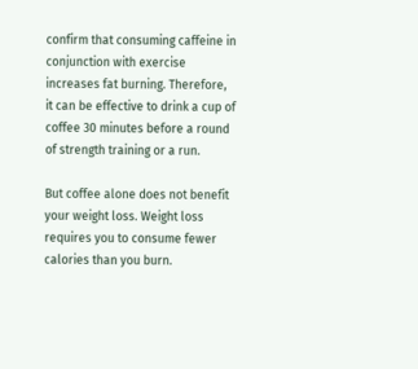confirm that consuming caffeine in conjunction with exercise increases fat burning. Therefore, it can be effective to drink a cup of coffee 30 minutes before a round of strength training or a run.

But coffee alone does not benefit your weight loss. Weight loss requires you to consume fewer calories than you burn.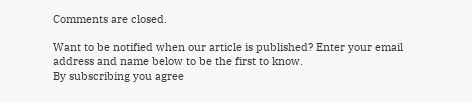Comments are closed.

Want to be notified when our article is published? Enter your email address and name below to be the first to know.
By subscribing you agree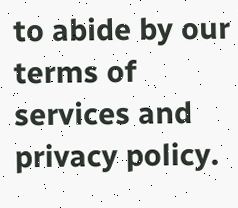to abide by our terms of services and privacy policy.